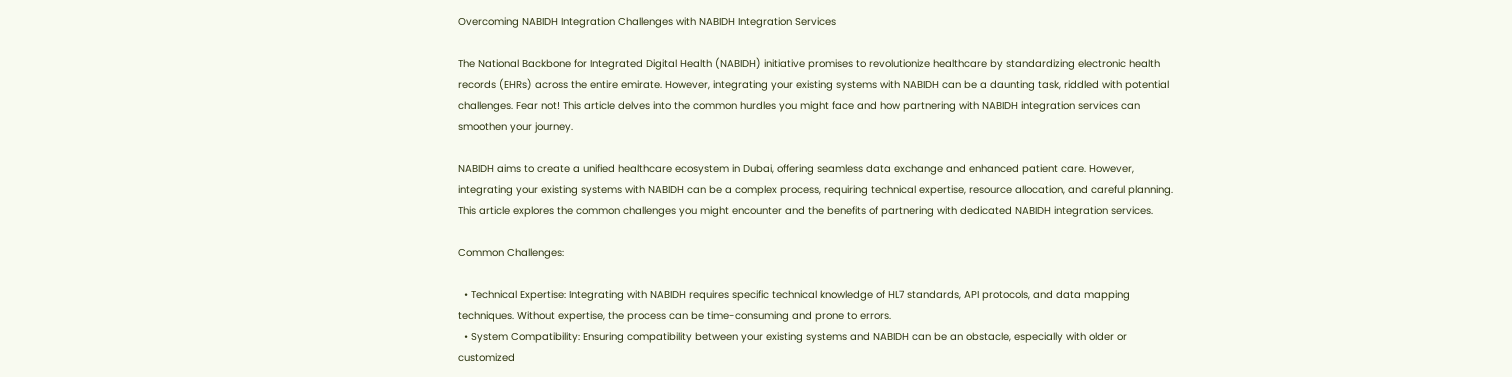Overcoming NABIDH Integration Challenges with NABIDH Integration Services

The National Backbone for Integrated Digital Health (NABIDH) initiative promises to revolutionize healthcare by standardizing electronic health records (EHRs) across the entire emirate. However, integrating your existing systems with NABIDH can be a daunting task, riddled with potential challenges. Fear not! This article delves into the common hurdles you might face and how partnering with NABIDH integration services can smoothen your journey.

NABIDH aims to create a unified healthcare ecosystem in Dubai, offering seamless data exchange and enhanced patient care. However, integrating your existing systems with NABIDH can be a complex process, requiring technical expertise, resource allocation, and careful planning. This article explores the common challenges you might encounter and the benefits of partnering with dedicated NABIDH integration services.

Common Challenges:

  • Technical Expertise: Integrating with NABIDH requires specific technical knowledge of HL7 standards, API protocols, and data mapping techniques. Without expertise, the process can be time-consuming and prone to errors.
  • System Compatibility: Ensuring compatibility between your existing systems and NABIDH can be an obstacle, especially with older or customized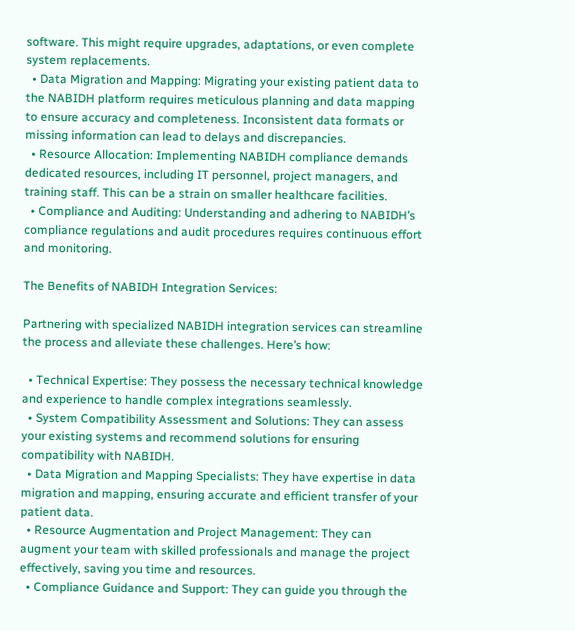software. This might require upgrades, adaptations, or even complete system replacements.
  • Data Migration and Mapping: Migrating your existing patient data to the NABIDH platform requires meticulous planning and data mapping to ensure accuracy and completeness. Inconsistent data formats or missing information can lead to delays and discrepancies.
  • Resource Allocation: Implementing NABIDH compliance demands dedicated resources, including IT personnel, project managers, and training staff. This can be a strain on smaller healthcare facilities.
  • Compliance and Auditing: Understanding and adhering to NABIDH’s compliance regulations and audit procedures requires continuous effort and monitoring.

The Benefits of NABIDH Integration Services:

Partnering with specialized NABIDH integration services can streamline the process and alleviate these challenges. Here’s how:

  • Technical Expertise: They possess the necessary technical knowledge and experience to handle complex integrations seamlessly.
  • System Compatibility Assessment and Solutions: They can assess your existing systems and recommend solutions for ensuring compatibility with NABIDH.
  • Data Migration and Mapping Specialists: They have expertise in data migration and mapping, ensuring accurate and efficient transfer of your patient data.
  • Resource Augmentation and Project Management: They can augment your team with skilled professionals and manage the project effectively, saving you time and resources.
  • Compliance Guidance and Support: They can guide you through the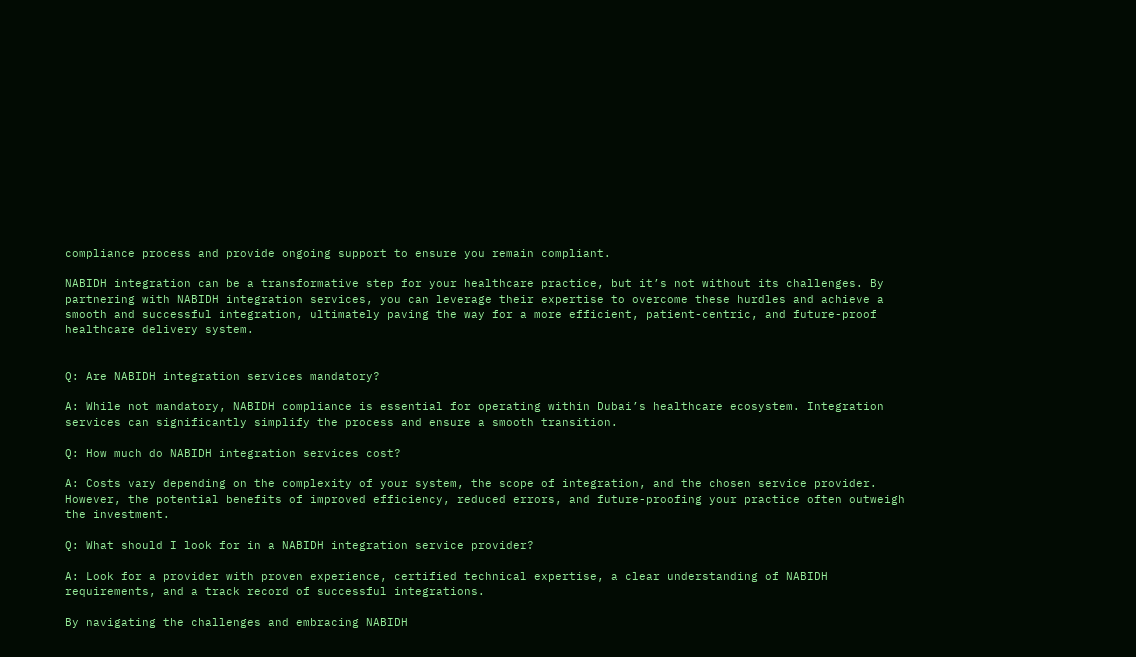compliance process and provide ongoing support to ensure you remain compliant.

NABIDH integration can be a transformative step for your healthcare practice, but it’s not without its challenges. By partnering with NABIDH integration services, you can leverage their expertise to overcome these hurdles and achieve a smooth and successful integration, ultimately paving the way for a more efficient, patient-centric, and future-proof healthcare delivery system.


Q: Are NABIDH integration services mandatory?

A: While not mandatory, NABIDH compliance is essential for operating within Dubai’s healthcare ecosystem. Integration services can significantly simplify the process and ensure a smooth transition.

Q: How much do NABIDH integration services cost?

A: Costs vary depending on the complexity of your system, the scope of integration, and the chosen service provider. However, the potential benefits of improved efficiency, reduced errors, and future-proofing your practice often outweigh the investment.

Q: What should I look for in a NABIDH integration service provider?

A: Look for a provider with proven experience, certified technical expertise, a clear understanding of NABIDH requirements, and a track record of successful integrations.

By navigating the challenges and embracing NABIDH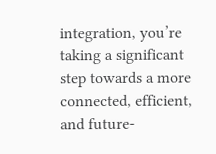integration, you’re taking a significant step towards a more connected, efficient, and future-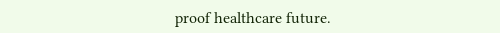proof healthcare future.